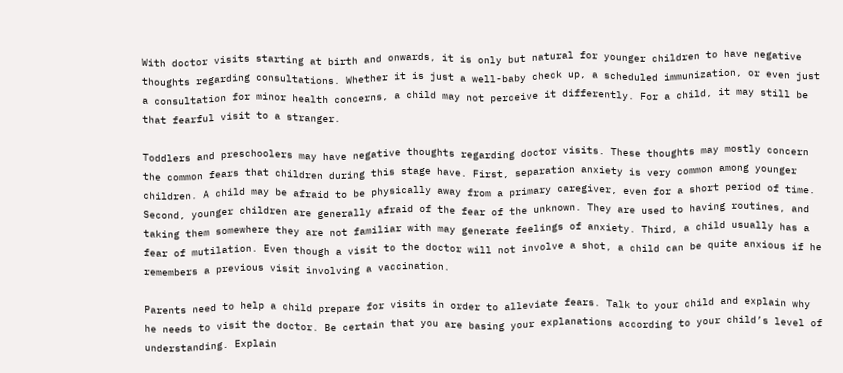With doctor visits starting at birth and onwards, it is only but natural for younger children to have negative thoughts regarding consultations. Whether it is just a well-baby check up, a scheduled immunization, or even just a consultation for minor health concerns, a child may not perceive it differently. For a child, it may still be that fearful visit to a stranger.

Toddlers and preschoolers may have negative thoughts regarding doctor visits. These thoughts may mostly concern the common fears that children during this stage have. First, separation anxiety is very common among younger children. A child may be afraid to be physically away from a primary caregiver, even for a short period of time. Second, younger children are generally afraid of the fear of the unknown. They are used to having routines, and taking them somewhere they are not familiar with may generate feelings of anxiety. Third, a child usually has a fear of mutilation. Even though a visit to the doctor will not involve a shot, a child can be quite anxious if he remembers a previous visit involving a vaccination.

Parents need to help a child prepare for visits in order to alleviate fears. Talk to your child and explain why he needs to visit the doctor. Be certain that you are basing your explanations according to your child’s level of understanding. Explain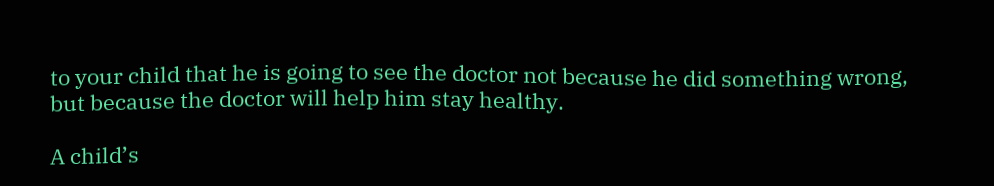to your child that he is going to see the doctor not because he did something wrong, but because the doctor will help him stay healthy.

A child’s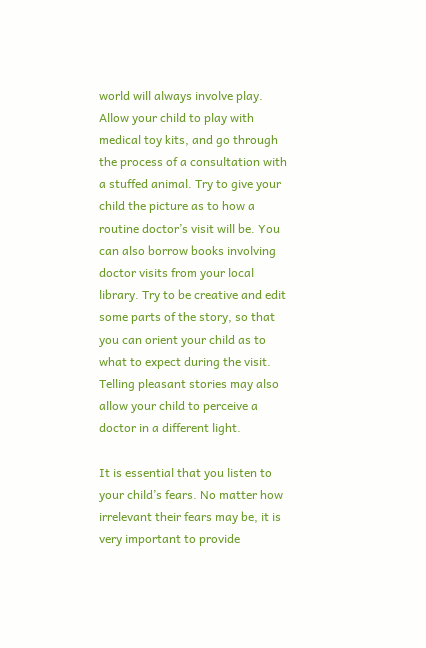world will always involve play. Allow your child to play with medical toy kits, and go through the process of a consultation with a stuffed animal. Try to give your child the picture as to how a routine doctor’s visit will be. You can also borrow books involving doctor visits from your local library. Try to be creative and edit some parts of the story, so that you can orient your child as to what to expect during the visit. Telling pleasant stories may also allow your child to perceive a doctor in a different light.

It is essential that you listen to your child’s fears. No matter how irrelevant their fears may be, it is very important to provide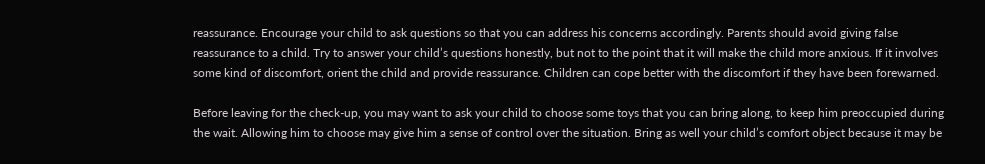reassurance. Encourage your child to ask questions so that you can address his concerns accordingly. Parents should avoid giving false reassurance to a child. Try to answer your child’s questions honestly, but not to the point that it will make the child more anxious. If it involves some kind of discomfort, orient the child and provide reassurance. Children can cope better with the discomfort if they have been forewarned.

Before leaving for the check-up, you may want to ask your child to choose some toys that you can bring along, to keep him preoccupied during the wait. Allowing him to choose may give him a sense of control over the situation. Bring as well your child’s comfort object because it may be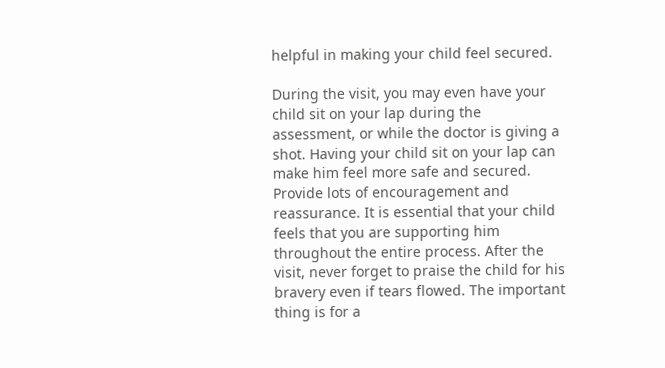helpful in making your child feel secured.

During the visit, you may even have your child sit on your lap during the assessment, or while the doctor is giving a shot. Having your child sit on your lap can make him feel more safe and secured. Provide lots of encouragement and reassurance. It is essential that your child feels that you are supporting him throughout the entire process. After the visit, never forget to praise the child for his bravery even if tears flowed. The important thing is for a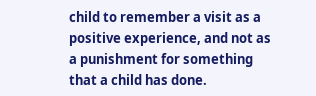child to remember a visit as a positive experience, and not as a punishment for something that a child has done.